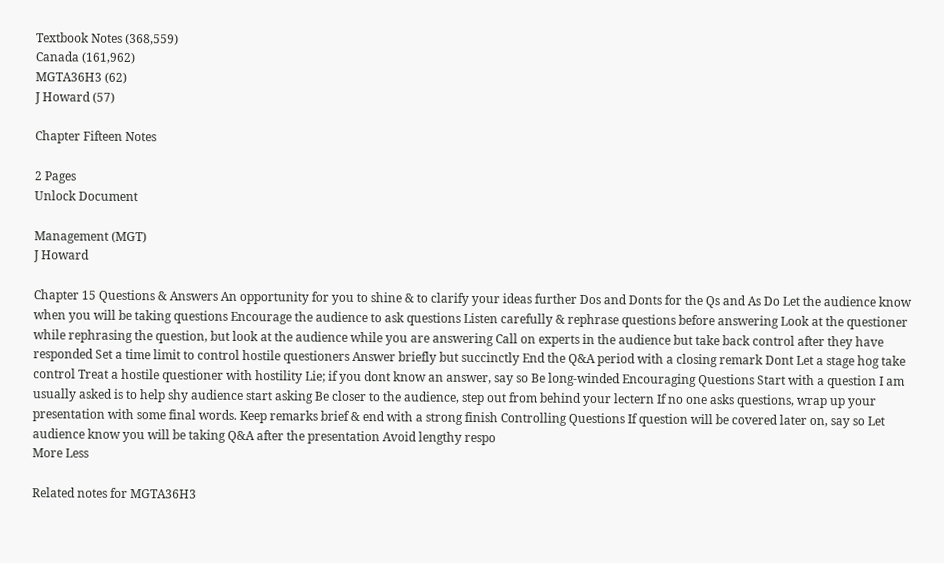Textbook Notes (368,559)
Canada (161,962)
MGTA36H3 (62)
J Howard (57)

Chapter Fifteen Notes

2 Pages
Unlock Document

Management (MGT)
J Howard

Chapter 15 Questions & Answers An opportunity for you to shine & to clarify your ideas further Dos and Donts for the Qs and As Do Let the audience know when you will be taking questions Encourage the audience to ask questions Listen carefully & rephrase questions before answering Look at the questioner while rephrasing the question, but look at the audience while you are answering Call on experts in the audience but take back control after they have responded Set a time limit to control hostile questioners Answer briefly but succinctly End the Q&A period with a closing remark Dont Let a stage hog take control Treat a hostile questioner with hostility Lie; if you dont know an answer, say so Be long-winded Encouraging Questions Start with a question I am usually asked is to help shy audience start asking Be closer to the audience, step out from behind your lectern If no one asks questions, wrap up your presentation with some final words. Keep remarks brief & end with a strong finish Controlling Questions If question will be covered later on, say so Let audience know you will be taking Q&A after the presentation Avoid lengthy respo
More Less

Related notes for MGTA36H3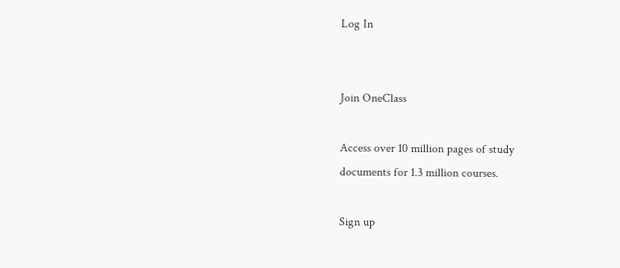Log In


Join OneClass

Access over 10 million pages of study
documents for 1.3 million courses.

Sign up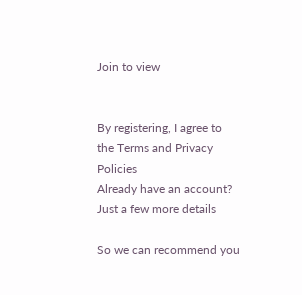Join to view


By registering, I agree to the Terms and Privacy Policies
Already have an account?
Just a few more details

So we can recommend you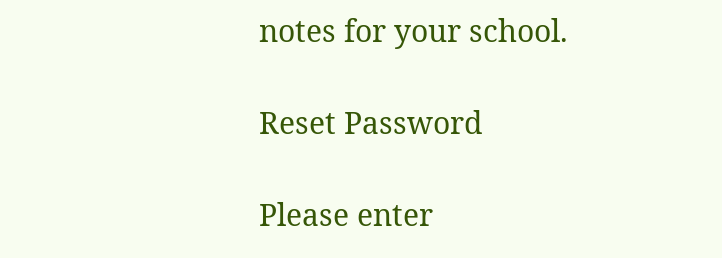notes for your school.

Reset Password

Please enter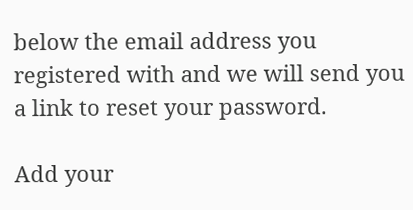below the email address you registered with and we will send you a link to reset your password.

Add your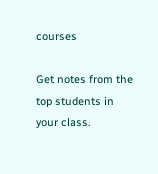courses

Get notes from the top students in your class.